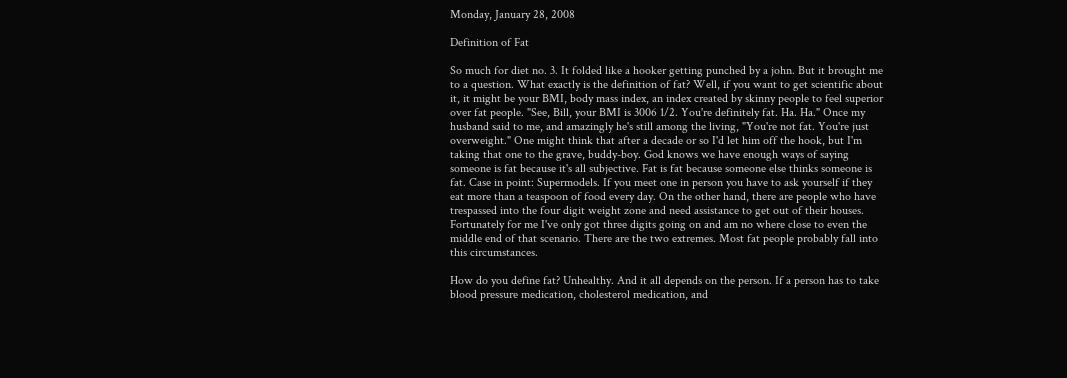Monday, January 28, 2008

Definition of Fat

So much for diet no. 3. It folded like a hooker getting punched by a john. But it brought me to a question. What exactly is the definition of fat? Well, if you want to get scientific about it, it might be your BMI, body mass index, an index created by skinny people to feel superior over fat people. "See, Bill, your BMI is 3006 1/2. You're definitely fat. Ha. Ha." Once my husband said to me, and amazingly he's still among the living, "You're not fat. You're just overweight." One might think that after a decade or so I'd let him off the hook, but I'm taking that one to the grave, buddy-boy. God knows we have enough ways of saying someone is fat because it's all subjective. Fat is fat because someone else thinks someone is fat. Case in point: Supermodels. If you meet one in person you have to ask yourself if they eat more than a teaspoon of food every day. On the other hand, there are people who have trespassed into the four digit weight zone and need assistance to get out of their houses. Fortunately for me I've only got three digits going on and am no where close to even the middle end of that scenario. There are the two extremes. Most fat people probably fall into this circumstances.

How do you define fat? Unhealthy. And it all depends on the person. If a person has to take blood pressure medication, cholesterol medication, and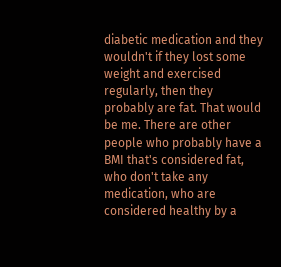diabetic medication and they wouldn't if they lost some weight and exercised regularly, then they probably are fat. That would be me. There are other people who probably have a BMI that's considered fat, who don't take any medication, who are considered healthy by a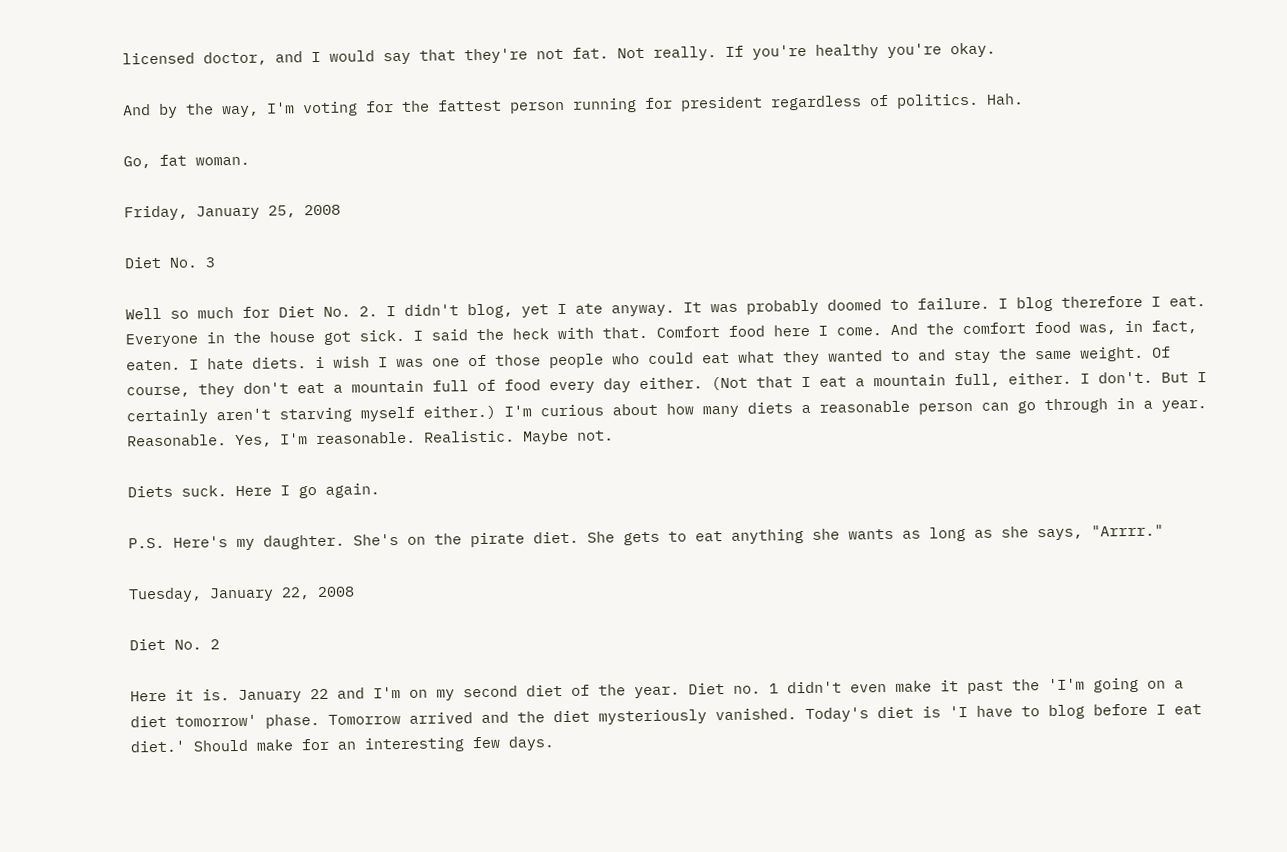licensed doctor, and I would say that they're not fat. Not really. If you're healthy you're okay.

And by the way, I'm voting for the fattest person running for president regardless of politics. Hah.

Go, fat woman.

Friday, January 25, 2008

Diet No. 3

Well so much for Diet No. 2. I didn't blog, yet I ate anyway. It was probably doomed to failure. I blog therefore I eat. Everyone in the house got sick. I said the heck with that. Comfort food here I come. And the comfort food was, in fact, eaten. I hate diets. i wish I was one of those people who could eat what they wanted to and stay the same weight. Of course, they don't eat a mountain full of food every day either. (Not that I eat a mountain full, either. I don't. But I certainly aren't starving myself either.) I'm curious about how many diets a reasonable person can go through in a year. Reasonable. Yes, I'm reasonable. Realistic. Maybe not.

Diets suck. Here I go again.

P.S. Here's my daughter. She's on the pirate diet. She gets to eat anything she wants as long as she says, "Arrrr."

Tuesday, January 22, 2008

Diet No. 2

Here it is. January 22 and I'm on my second diet of the year. Diet no. 1 didn't even make it past the 'I'm going on a diet tomorrow' phase. Tomorrow arrived and the diet mysteriously vanished. Today's diet is 'I have to blog before I eat diet.' Should make for an interesting few days.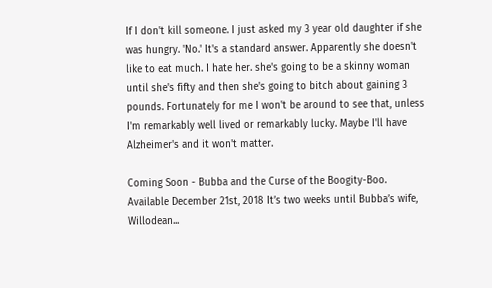If I don't kill someone. I just asked my 3 year old daughter if she was hungry. 'No.' It's a standard answer. Apparently she doesn't like to eat much. I hate her. she's going to be a skinny woman until she's fifty and then she's going to bitch about gaining 3 pounds. Fortunately for me I won't be around to see that, unless I'm remarkably well lived or remarkably lucky. Maybe I'll have Alzheimer's and it won't matter.

Coming Soon - Bubba and the Curse of the Boogity-Boo. Available December 21st, 2018 It’s two weeks until Bubba’s wife, Willodean...